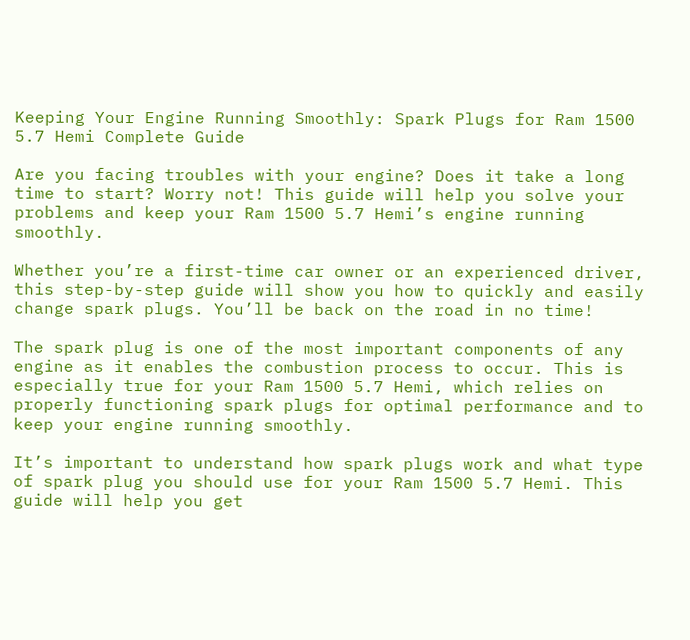Keeping Your Engine Running Smoothly: Spark Plugs for Ram 1500 5.7 Hemi Complete Guide

Are you facing troubles with your engine? Does it take a long time to start? Worry not! This guide will help you solve your problems and keep your Ram 1500 5.7 Hemi’s engine running smoothly.

Whether you’re a first-time car owner or an experienced driver, this step-by-step guide will show you how to quickly and easily change spark plugs. You’ll be back on the road in no time!

The spark plug is one of the most important components of any engine as it enables the combustion process to occur. This is especially true for your Ram 1500 5.7 Hemi, which relies on properly functioning spark plugs for optimal performance and to keep your engine running smoothly.

It’s important to understand how spark plugs work and what type of spark plug you should use for your Ram 1500 5.7 Hemi. This guide will help you get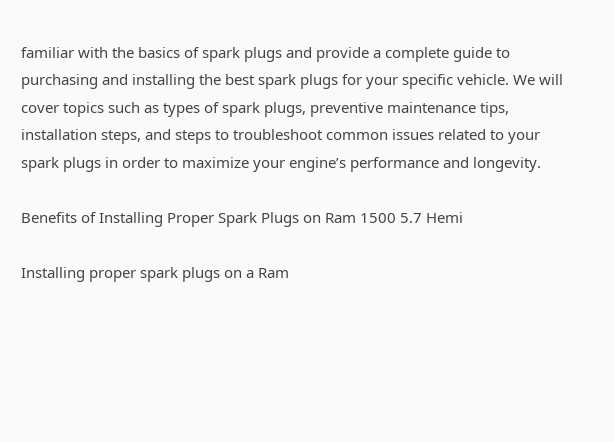familiar with the basics of spark plugs and provide a complete guide to purchasing and installing the best spark plugs for your specific vehicle. We will cover topics such as types of spark plugs, preventive maintenance tips, installation steps, and steps to troubleshoot common issues related to your spark plugs in order to maximize your engine’s performance and longevity.

Benefits of Installing Proper Spark Plugs on Ram 1500 5.7 Hemi

Installing proper spark plugs on a Ram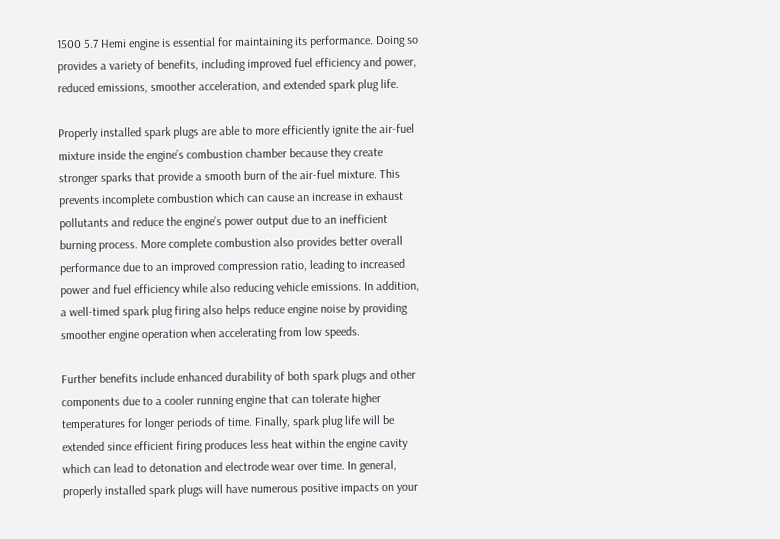1500 5.7 Hemi engine is essential for maintaining its performance. Doing so provides a variety of benefits, including improved fuel efficiency and power, reduced emissions, smoother acceleration, and extended spark plug life.

Properly installed spark plugs are able to more efficiently ignite the air-fuel mixture inside the engine’s combustion chamber because they create stronger sparks that provide a smooth burn of the air-fuel mixture. This prevents incomplete combustion which can cause an increase in exhaust pollutants and reduce the engine’s power output due to an inefficient burning process. More complete combustion also provides better overall performance due to an improved compression ratio, leading to increased power and fuel efficiency while also reducing vehicle emissions. In addition, a well-timed spark plug firing also helps reduce engine noise by providing smoother engine operation when accelerating from low speeds.

Further benefits include enhanced durability of both spark plugs and other components due to a cooler running engine that can tolerate higher temperatures for longer periods of time. Finally, spark plug life will be extended since efficient firing produces less heat within the engine cavity which can lead to detonation and electrode wear over time. In general, properly installed spark plugs will have numerous positive impacts on your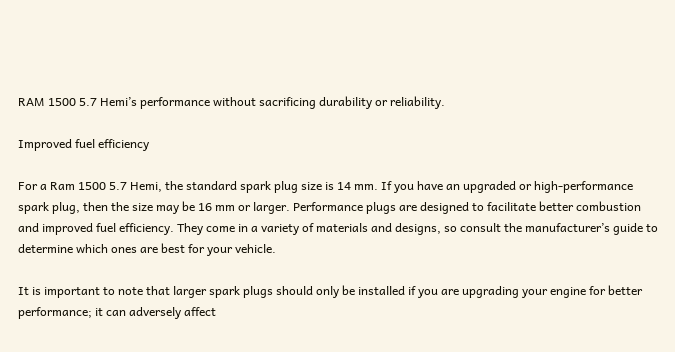RAM 1500 5.7 Hemi’s performance without sacrificing durability or reliability.

Improved fuel efficiency

For a Ram 1500 5.7 Hemi, the standard spark plug size is 14 mm. If you have an upgraded or high-performance spark plug, then the size may be 16 mm or larger. Performance plugs are designed to facilitate better combustion and improved fuel efficiency. They come in a variety of materials and designs, so consult the manufacturer’s guide to determine which ones are best for your vehicle.

It is important to note that larger spark plugs should only be installed if you are upgrading your engine for better performance; it can adversely affect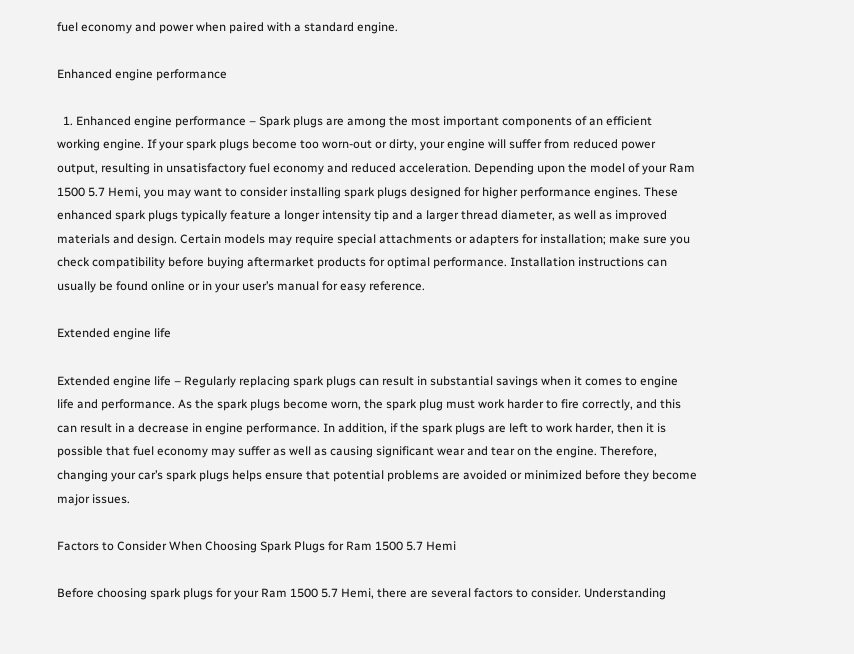fuel economy and power when paired with a standard engine.

Enhanced engine performance

  1. Enhanced engine performance – Spark plugs are among the most important components of an efficient working engine. If your spark plugs become too worn-out or dirty, your engine will suffer from reduced power output, resulting in unsatisfactory fuel economy and reduced acceleration. Depending upon the model of your Ram 1500 5.7 Hemi, you may want to consider installing spark plugs designed for higher performance engines. These enhanced spark plugs typically feature a longer intensity tip and a larger thread diameter, as well as improved materials and design. Certain models may require special attachments or adapters for installation; make sure you check compatibility before buying aftermarket products for optimal performance. Installation instructions can usually be found online or in your user’s manual for easy reference.

Extended engine life

Extended engine life – Regularly replacing spark plugs can result in substantial savings when it comes to engine life and performance. As the spark plugs become worn, the spark plug must work harder to fire correctly, and this can result in a decrease in engine performance. In addition, if the spark plugs are left to work harder, then it is possible that fuel economy may suffer as well as causing significant wear and tear on the engine. Therefore, changing your car’s spark plugs helps ensure that potential problems are avoided or minimized before they become major issues.

Factors to Consider When Choosing Spark Plugs for Ram 1500 5.7 Hemi

Before choosing spark plugs for your Ram 1500 5.7 Hemi, there are several factors to consider. Understanding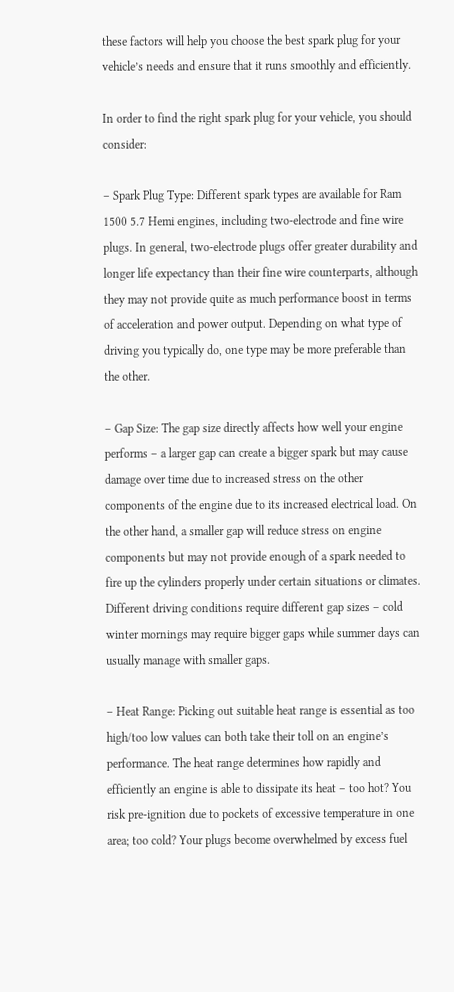these factors will help you choose the best spark plug for your vehicle’s needs and ensure that it runs smoothly and efficiently.

In order to find the right spark plug for your vehicle, you should consider:

– Spark Plug Type: Different spark types are available for Ram 1500 5.7 Hemi engines, including two-electrode and fine wire plugs. In general, two-electrode plugs offer greater durability and longer life expectancy than their fine wire counterparts, although they may not provide quite as much performance boost in terms of acceleration and power output. Depending on what type of driving you typically do, one type may be more preferable than the other.

– Gap Size: The gap size directly affects how well your engine performs – a larger gap can create a bigger spark but may cause damage over time due to increased stress on the other components of the engine due to its increased electrical load. On the other hand, a smaller gap will reduce stress on engine components but may not provide enough of a spark needed to fire up the cylinders properly under certain situations or climates. Different driving conditions require different gap sizes – cold winter mornings may require bigger gaps while summer days can usually manage with smaller gaps.

– Heat Range: Picking out suitable heat range is essential as too high/too low values can both take their toll on an engine’s performance. The heat range determines how rapidly and efficiently an engine is able to dissipate its heat – too hot? You risk pre-ignition due to pockets of excessive temperature in one area; too cold? Your plugs become overwhelmed by excess fuel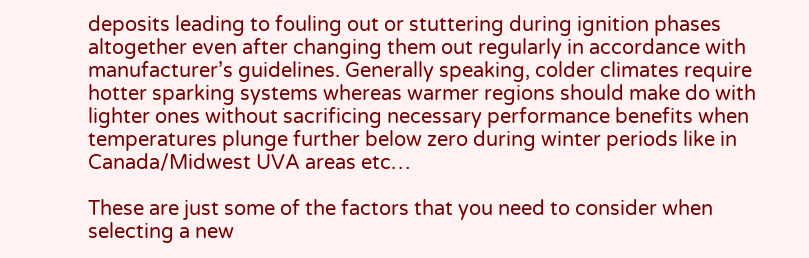deposits leading to fouling out or stuttering during ignition phases altogether even after changing them out regularly in accordance with manufacturer’s guidelines. Generally speaking, colder climates require hotter sparking systems whereas warmer regions should make do with lighter ones without sacrificing necessary performance benefits when temperatures plunge further below zero during winter periods like in Canada/Midwest UVA areas etc…

These are just some of the factors that you need to consider when selecting a new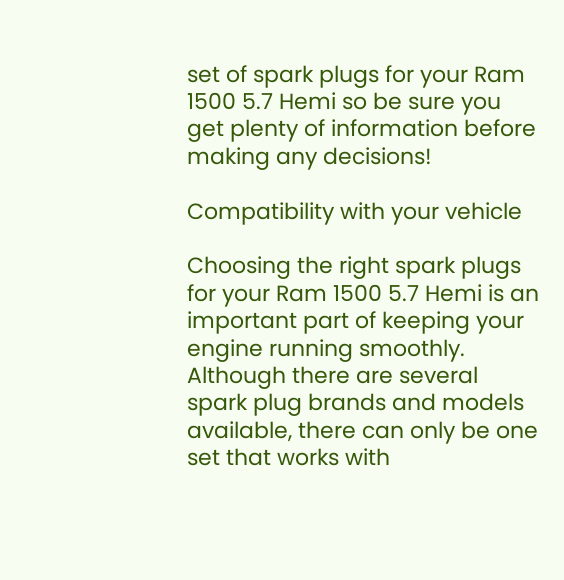set of spark plugs for your Ram 1500 5.7 Hemi so be sure you get plenty of information before making any decisions!

Compatibility with your vehicle

Choosing the right spark plugs for your Ram 1500 5.7 Hemi is an important part of keeping your engine running smoothly. Although there are several spark plug brands and models available, there can only be one set that works with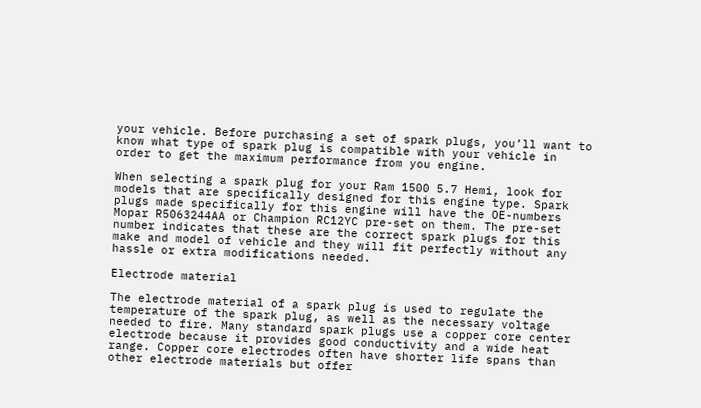your vehicle. Before purchasing a set of spark plugs, you’ll want to know what type of spark plug is compatible with your vehicle in order to get the maximum performance from you engine.

When selecting a spark plug for your Ram 1500 5.7 Hemi, look for models that are specifically designed for this engine type. Spark plugs made specifically for this engine will have the OE-numbers Mopar R5063244AA or Champion RC12YC pre-set on them. The pre-set number indicates that these are the correct spark plugs for this make and model of vehicle and they will fit perfectly without any hassle or extra modifications needed.

Electrode material

The electrode material of a spark plug is used to regulate the temperature of the spark plug, as well as the necessary voltage needed to fire. Many standard spark plugs use a copper core center electrode because it provides good conductivity and a wide heat range. Copper core electrodes often have shorter life spans than other electrode materials but offer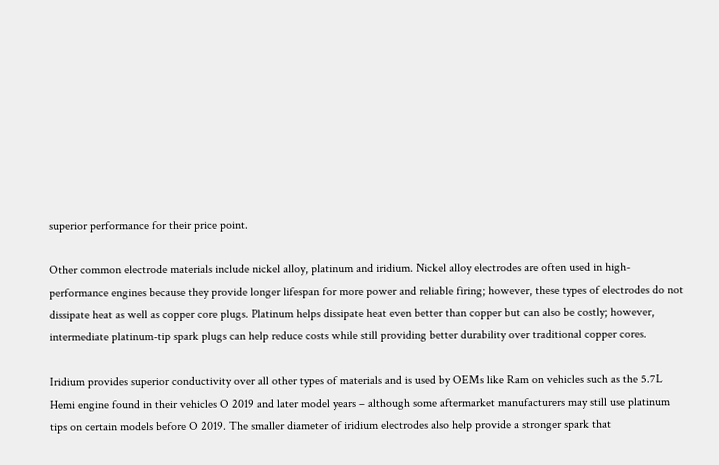superior performance for their price point.

Other common electrode materials include nickel alloy, platinum and iridium. Nickel alloy electrodes are often used in high-performance engines because they provide longer lifespan for more power and reliable firing; however, these types of electrodes do not dissipate heat as well as copper core plugs. Platinum helps dissipate heat even better than copper but can also be costly; however, intermediate platinum-tip spark plugs can help reduce costs while still providing better durability over traditional copper cores.

Iridium provides superior conductivity over all other types of materials and is used by OEMs like Ram on vehicles such as the 5.7L Hemi engine found in their vehicles O 2019 and later model years – although some aftermarket manufacturers may still use platinum tips on certain models before O 2019. The smaller diameter of iridium electrodes also help provide a stronger spark that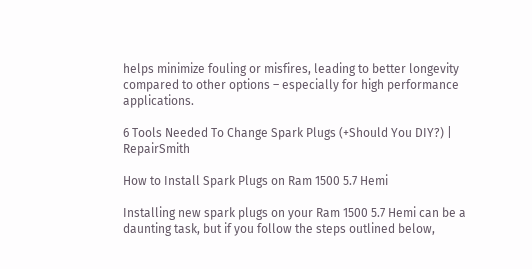helps minimize fouling or misfires, leading to better longevity compared to other options – especially for high performance applications.

6 Tools Needed To Change Spark Plugs (+Should You DIY?) | RepairSmith

How to Install Spark Plugs on Ram 1500 5.7 Hemi

Installing new spark plugs on your Ram 1500 5.7 Hemi can be a daunting task, but if you follow the steps outlined below,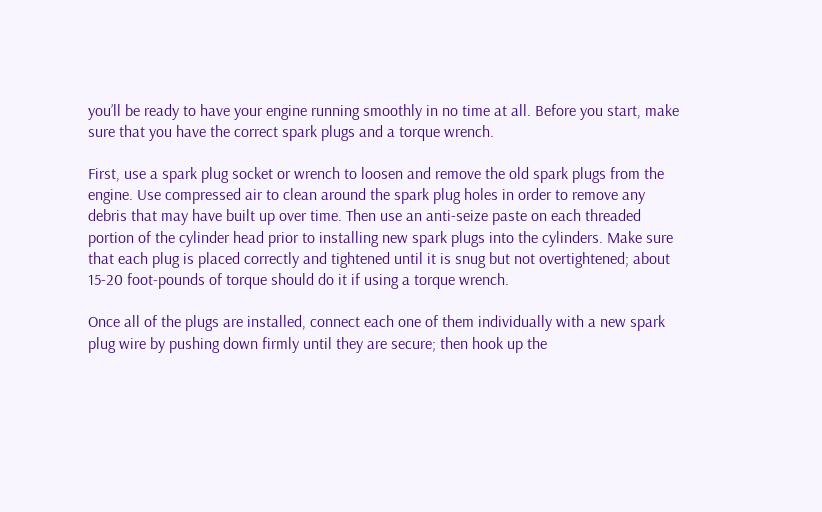you’ll be ready to have your engine running smoothly in no time at all. Before you start, make sure that you have the correct spark plugs and a torque wrench.

First, use a spark plug socket or wrench to loosen and remove the old spark plugs from the engine. Use compressed air to clean around the spark plug holes in order to remove any debris that may have built up over time. Then use an anti-seize paste on each threaded portion of the cylinder head prior to installing new spark plugs into the cylinders. Make sure that each plug is placed correctly and tightened until it is snug but not overtightened; about 15-20 foot-pounds of torque should do it if using a torque wrench.

Once all of the plugs are installed, connect each one of them individually with a new spark plug wire by pushing down firmly until they are secure; then hook up the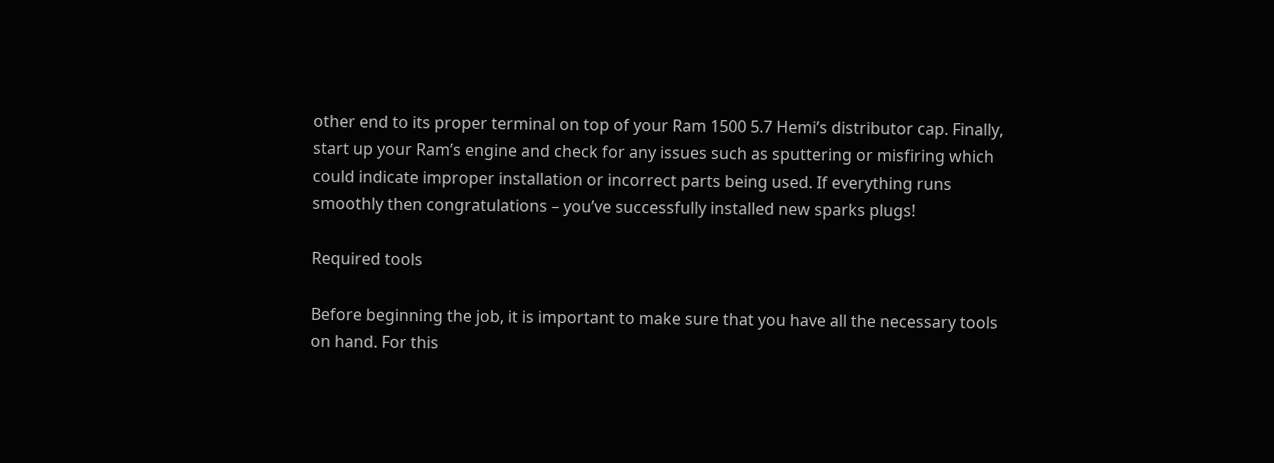other end to its proper terminal on top of your Ram 1500 5.7 Hemi’s distributor cap. Finally, start up your Ram’s engine and check for any issues such as sputtering or misfiring which could indicate improper installation or incorrect parts being used. If everything runs smoothly then congratulations – you’ve successfully installed new sparks plugs!

Required tools

Before beginning the job, it is important to make sure that you have all the necessary tools on hand. For this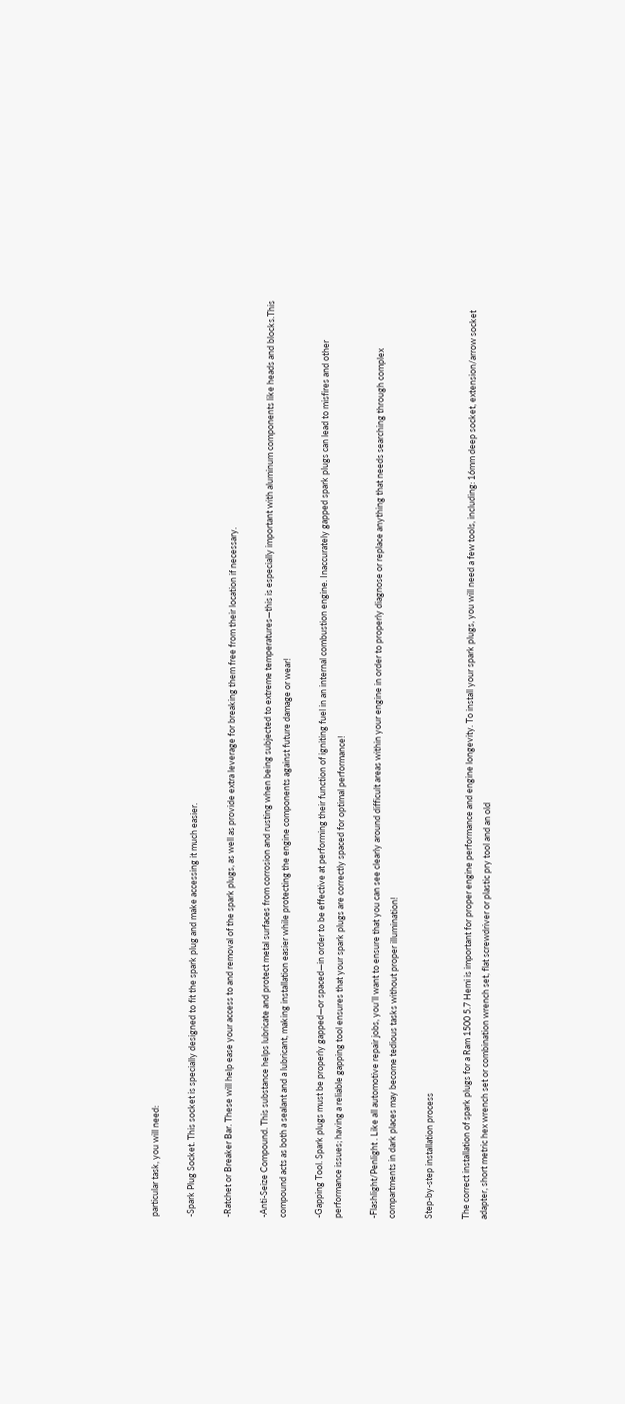particular task, you will need:

-Spark Plug Socket. This socket is specially designed to fit the spark plug and make accessing it much easier.

-Ratchet or Breaker Bar. These will help ease your access to and removal of the spark plugs, as well as provide extra leverage for breaking them free from their location if necessary.

-Anti-Seize Compound. This substance helps lubricate and protect metal surfaces from corrosion and rusting when being subjected to extreme temperatures—this is especially important with aluminum components like heads and blocks.This compound acts as both a sealant and a lubricant, making installation easier while protecting the engine components against future damage or wear!

-Gapping Tool. Spark plugs must be properly gapped—or spaced—in order to be effective at performing their function of igniting fuel in an internal combustion engine. Inaccurately gapped spark plugs can lead to misfires and other performance issues; having a reliable gapping tool ensures that your spark plugs are correctly spaced for optimal performance!

-Flashlight/Penlight . Like all automotive repair jobs, you’ll want to ensure that you can see clearly around difficult areas within your engine in order to properly diagnose or replace anything that needs searching through complex compartments in dark places may become tedious tasks without proper illumination!

Step-by-step installation process

The correct installation of spark plugs for a Ram 1500 5.7 Hemi is important for proper engine performance and engine longevity. To install your spark plugs, you will need a few tools, including: 16mm deep socket, extension/arrow socket adapter, short metric hex wrench set or combination wrench set, flat screwdriver or plastic pry tool and an old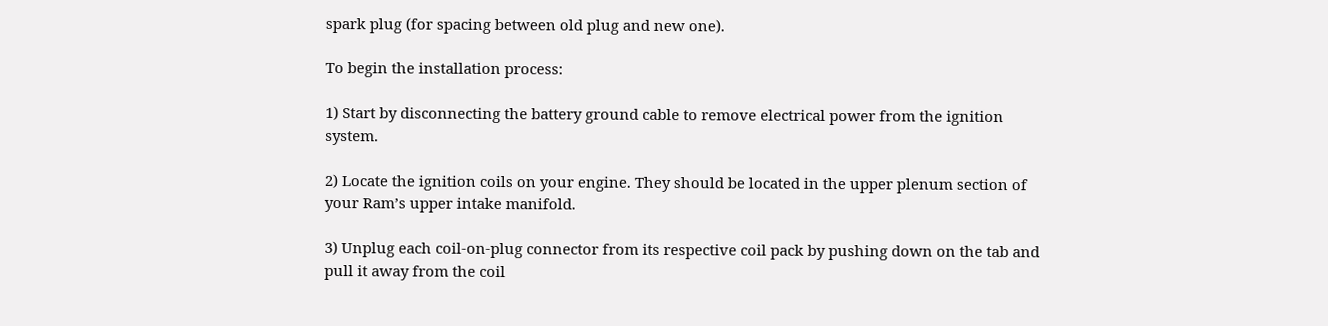spark plug (for spacing between old plug and new one).

To begin the installation process:

1) Start by disconnecting the battery ground cable to remove electrical power from the ignition system.

2) Locate the ignition coils on your engine. They should be located in the upper plenum section of your Ram’s upper intake manifold.

3) Unplug each coil-on-plug connector from its respective coil pack by pushing down on the tab and pull it away from the coil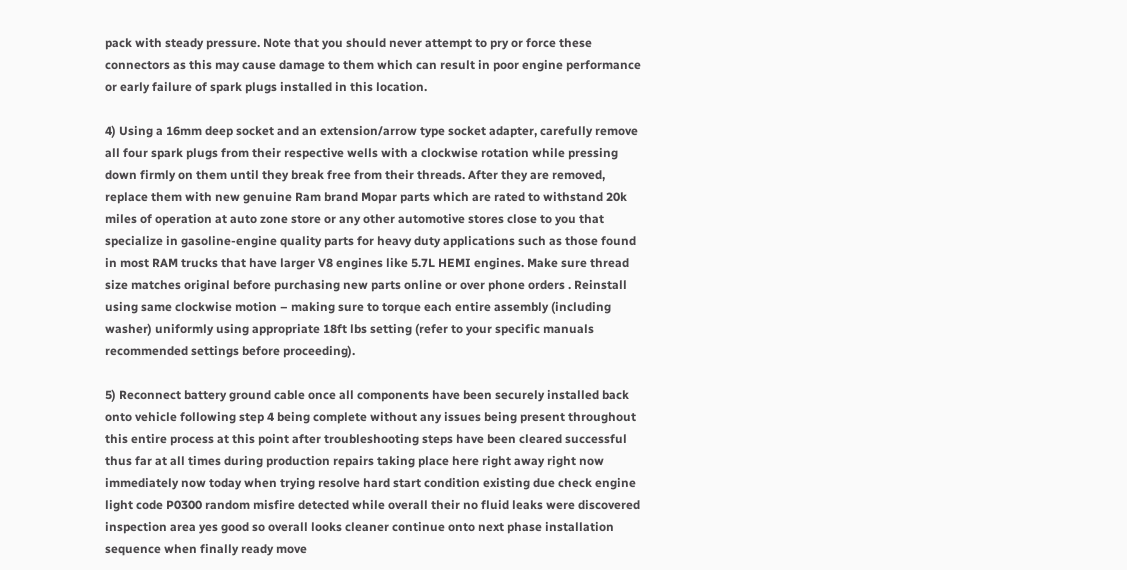pack with steady pressure. Note that you should never attempt to pry or force these connectors as this may cause damage to them which can result in poor engine performance or early failure of spark plugs installed in this location.

4) Using a 16mm deep socket and an extension/arrow type socket adapter, carefully remove all four spark plugs from their respective wells with a clockwise rotation while pressing down firmly on them until they break free from their threads. After they are removed, replace them with new genuine Ram brand Mopar parts which are rated to withstand 20k miles of operation at auto zone store or any other automotive stores close to you that specialize in gasoline-engine quality parts for heavy duty applications such as those found in most RAM trucks that have larger V8 engines like 5.7L HEMI engines. Make sure thread size matches original before purchasing new parts online or over phone orders . Reinstall using same clockwise motion – making sure to torque each entire assembly (including washer) uniformly using appropriate 18ft lbs setting (refer to your specific manuals recommended settings before proceeding).

5) Reconnect battery ground cable once all components have been securely installed back onto vehicle following step 4 being complete without any issues being present throughout this entire process at this point after troubleshooting steps have been cleared successful thus far at all times during production repairs taking place here right away right now immediately now today when trying resolve hard start condition existing due check engine light code P0300 random misfire detected while overall their no fluid leaks were discovered inspection area yes good so overall looks cleaner continue onto next phase installation sequence when finally ready move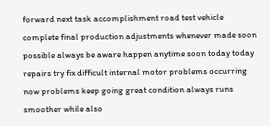forward next task accomplishment road test vehicle complete final production adjustments whenever made soon possible always be aware happen anytime soon today today repairs try fix difficult internal motor problems occurring now problems keep going great condition always runs smoother while also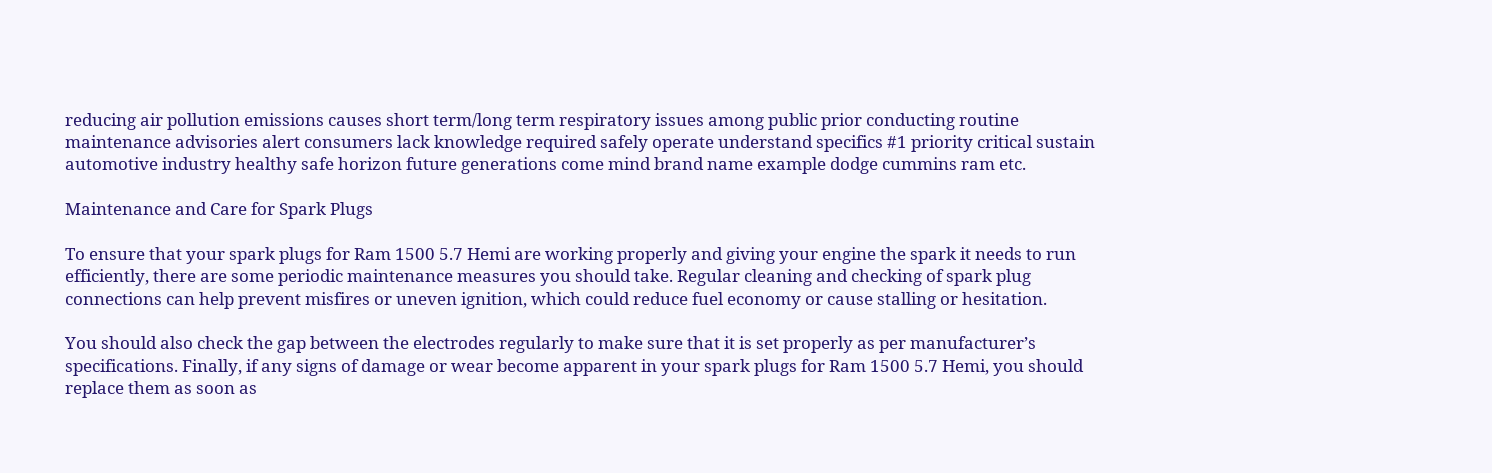reducing air pollution emissions causes short term/long term respiratory issues among public prior conducting routine maintenance advisories alert consumers lack knowledge required safely operate understand specifics #1 priority critical sustain automotive industry healthy safe horizon future generations come mind brand name example dodge cummins ram etc.

Maintenance and Care for Spark Plugs

To ensure that your spark plugs for Ram 1500 5.7 Hemi are working properly and giving your engine the spark it needs to run efficiently, there are some periodic maintenance measures you should take. Regular cleaning and checking of spark plug connections can help prevent misfires or uneven ignition, which could reduce fuel economy or cause stalling or hesitation.

You should also check the gap between the electrodes regularly to make sure that it is set properly as per manufacturer’s specifications. Finally, if any signs of damage or wear become apparent in your spark plugs for Ram 1500 5.7 Hemi, you should replace them as soon as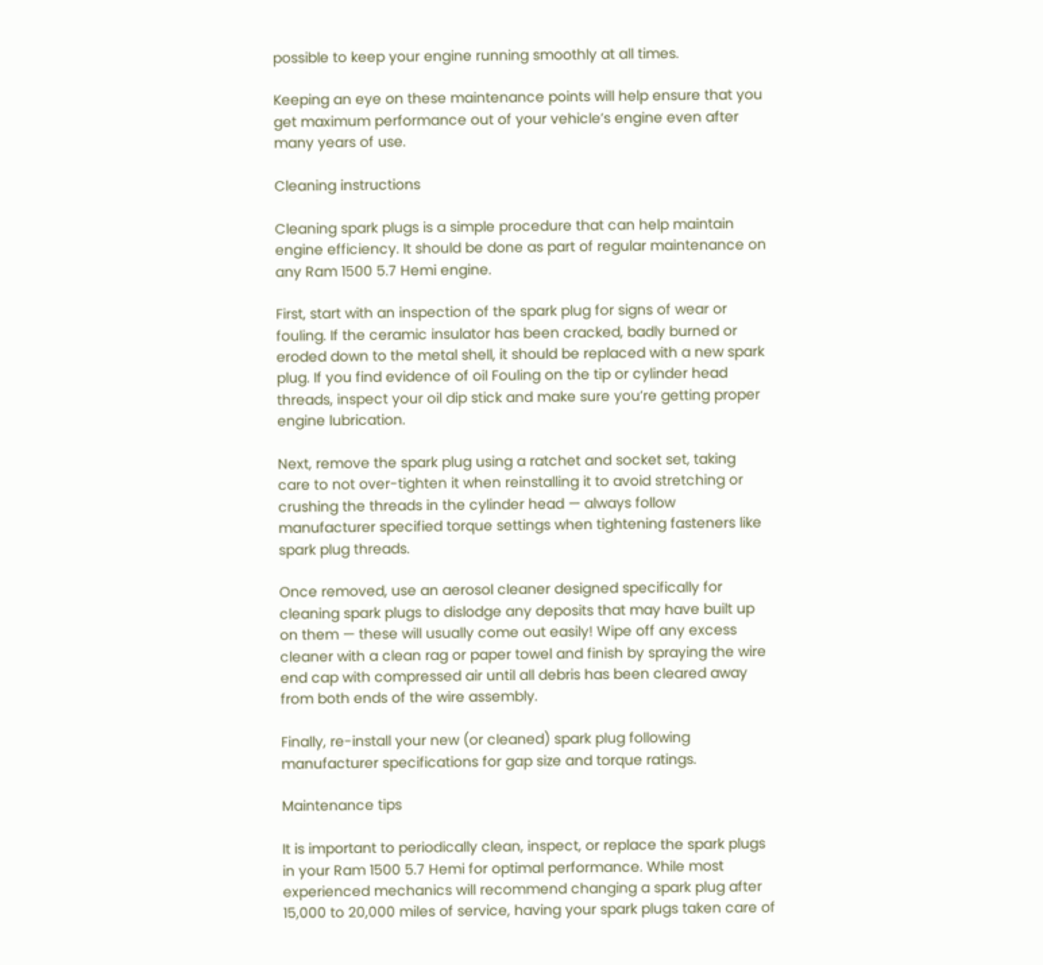possible to keep your engine running smoothly at all times.

Keeping an eye on these maintenance points will help ensure that you get maximum performance out of your vehicle’s engine even after many years of use.

Cleaning instructions

Cleaning spark plugs is a simple procedure that can help maintain engine efficiency. It should be done as part of regular maintenance on any Ram 1500 5.7 Hemi engine.

First, start with an inspection of the spark plug for signs of wear or fouling. If the ceramic insulator has been cracked, badly burned or eroded down to the metal shell, it should be replaced with a new spark plug. If you find evidence of oil Fouling on the tip or cylinder head threads, inspect your oil dip stick and make sure you’re getting proper engine lubrication.

Next, remove the spark plug using a ratchet and socket set, taking care to not over-tighten it when reinstalling it to avoid stretching or crushing the threads in the cylinder head — always follow manufacturer specified torque settings when tightening fasteners like spark plug threads.

Once removed, use an aerosol cleaner designed specifically for cleaning spark plugs to dislodge any deposits that may have built up on them — these will usually come out easily! Wipe off any excess cleaner with a clean rag or paper towel and finish by spraying the wire end cap with compressed air until all debris has been cleared away from both ends of the wire assembly.

Finally, re-install your new (or cleaned) spark plug following manufacturer specifications for gap size and torque ratings.

Maintenance tips

It is important to periodically clean, inspect, or replace the spark plugs in your Ram 1500 5.7 Hemi for optimal performance. While most experienced mechanics will recommend changing a spark plug after 15,000 to 20,000 miles of service, having your spark plugs taken care of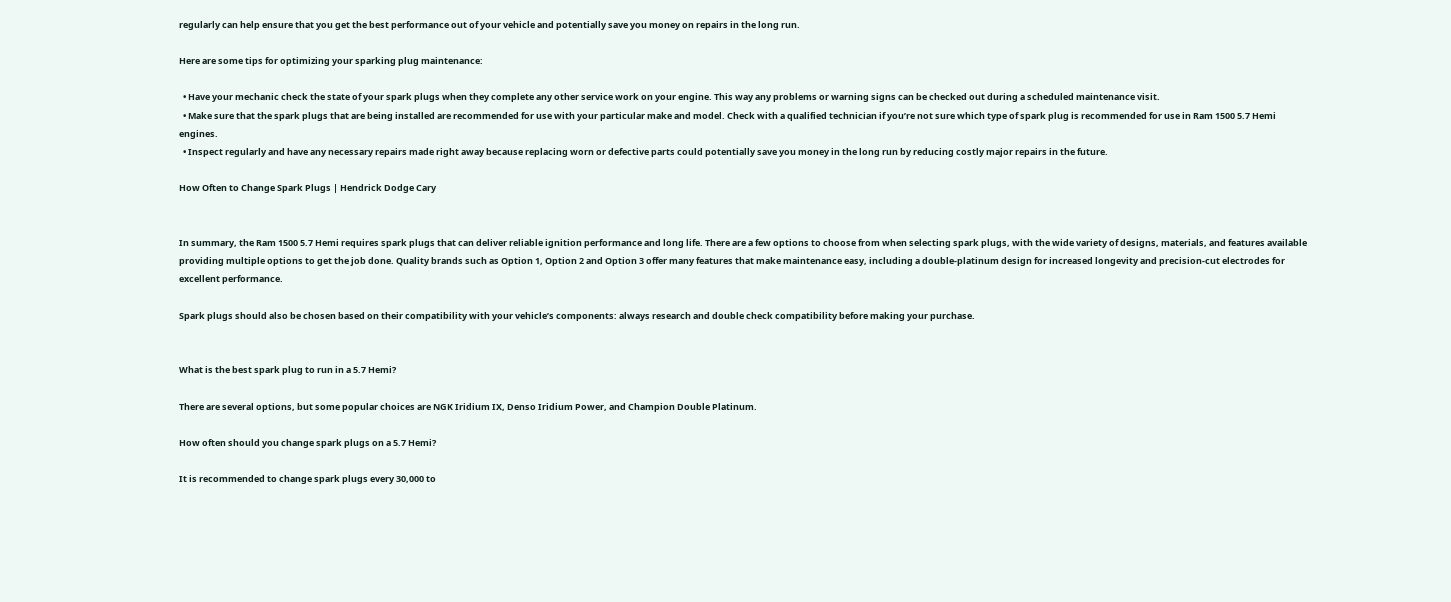regularly can help ensure that you get the best performance out of your vehicle and potentially save you money on repairs in the long run.

Here are some tips for optimizing your sparking plug maintenance:

  • Have your mechanic check the state of your spark plugs when they complete any other service work on your engine. This way any problems or warning signs can be checked out during a scheduled maintenance visit.
  • Make sure that the spark plugs that are being installed are recommended for use with your particular make and model. Check with a qualified technician if you’re not sure which type of spark plug is recommended for use in Ram 1500 5.7 Hemi engines.
  • Inspect regularly and have any necessary repairs made right away because replacing worn or defective parts could potentially save you money in the long run by reducing costly major repairs in the future.

How Often to Change Spark Plugs | Hendrick Dodge Cary


In summary, the Ram 1500 5.7 Hemi requires spark plugs that can deliver reliable ignition performance and long life. There are a few options to choose from when selecting spark plugs, with the wide variety of designs, materials, and features available providing multiple options to get the job done. Quality brands such as Option 1, Option 2 and Option 3 offer many features that make maintenance easy, including a double-platinum design for increased longevity and precision-cut electrodes for excellent performance.

Spark plugs should also be chosen based on their compatibility with your vehicle’s components: always research and double check compatibility before making your purchase.


What is the best spark plug to run in a 5.7 Hemi?

There are several options, but some popular choices are NGK Iridium IX, Denso Iridium Power, and Champion Double Platinum.

How often should you change spark plugs on a 5.7 Hemi?

It is recommended to change spark plugs every 30,000 to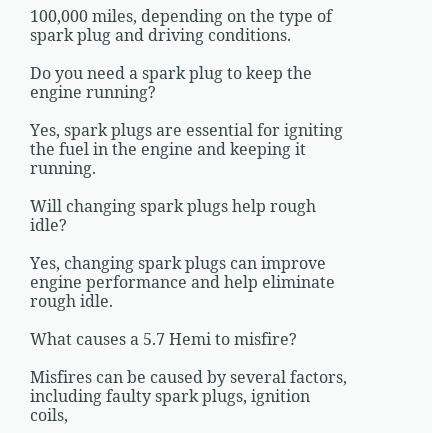100,000 miles, depending on the type of spark plug and driving conditions.

Do you need a spark plug to keep the engine running?

Yes, spark plugs are essential for igniting the fuel in the engine and keeping it running.

Will changing spark plugs help rough idle?

Yes, changing spark plugs can improve engine performance and help eliminate rough idle.

What causes a 5.7 Hemi to misfire?

Misfires can be caused by several factors, including faulty spark plugs, ignition coils,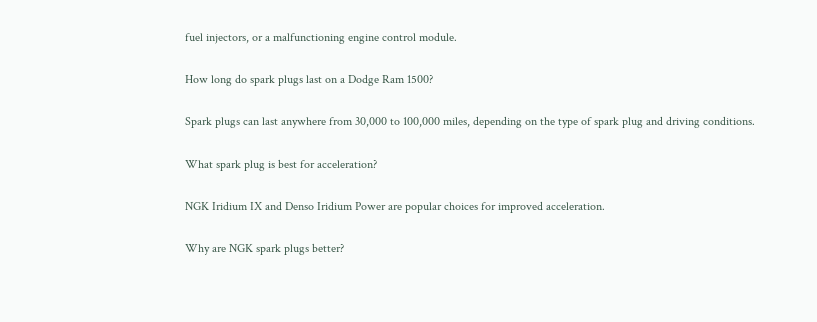fuel injectors, or a malfunctioning engine control module.

How long do spark plugs last on a Dodge Ram 1500?

Spark plugs can last anywhere from 30,000 to 100,000 miles, depending on the type of spark plug and driving conditions.

What spark plug is best for acceleration?

NGK Iridium IX and Denso Iridium Power are popular choices for improved acceleration.

Why are NGK spark plugs better?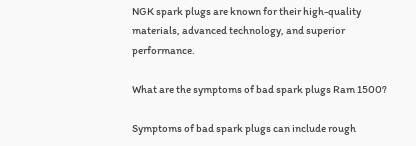NGK spark plugs are known for their high-quality materials, advanced technology, and superior performance.

What are the symptoms of bad spark plugs Ram 1500?

Symptoms of bad spark plugs can include rough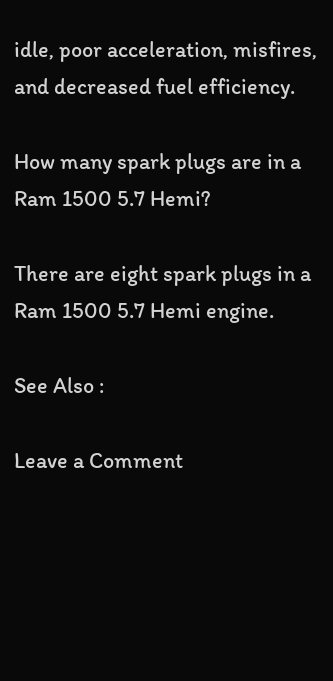idle, poor acceleration, misfires, and decreased fuel efficiency.

How many spark plugs are in a Ram 1500 5.7 Hemi?

There are eight spark plugs in a Ram 1500 5.7 Hemi engine.

See Also :

Leave a Comment